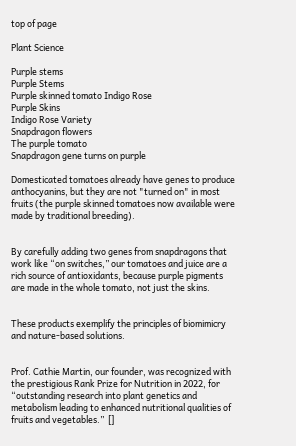top of page

Plant Science

Purple stems
Purple Stems
Purple skinned tomato Indigo Rose
Purple Skins
Indigo Rose Variety
Snapdragon flowers
The purple tomato
Snapdragon gene turns on purple

Domesticated tomatoes already have genes to produce anthocyanins, but they are not "turned on" in most fruits (the purple skinned tomatoes now available were made by traditional breeding).


By carefully adding two genes from snapdragons that work like “on switches,” our tomatoes and juice are a rich source of antioxidants, because purple pigments are made in the whole tomato, not just the skins.


These products exemplify the principles of biomimicry and nature-based solutions.


Prof. Cathie Martin, our founder, was recognized with the prestigious Rank Prize for Nutrition in 2022, for “outstanding research into plant genetics and metabolism leading to enhanced nutritional qualities of fruits and vegetables.”  []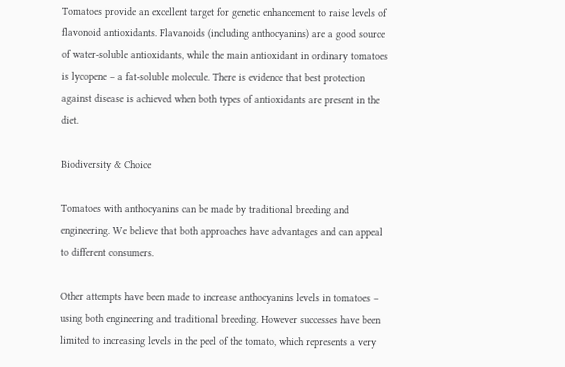Tomatoes provide an excellent target for genetic enhancement to raise levels of flavonoid antioxidants. Flavanoids (including anthocyanins) are a good source of water-soluble antioxidants, while the main antioxidant in ordinary tomatoes is lycopene – a fat-soluble molecule. There is evidence that best protection against disease is achieved when both types of antioxidants are present in the diet.

Biodiversity & Choice

Tomatoes with anthocyanins can be made by traditional breeding and engineering. We believe that both approaches have advantages and can appeal to different consumers.

Other attempts have been made to increase anthocyanins levels in tomatoes – using both engineering and traditional breeding. However successes have been limited to increasing levels in the peel of the tomato, which represents a very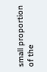small proportion of the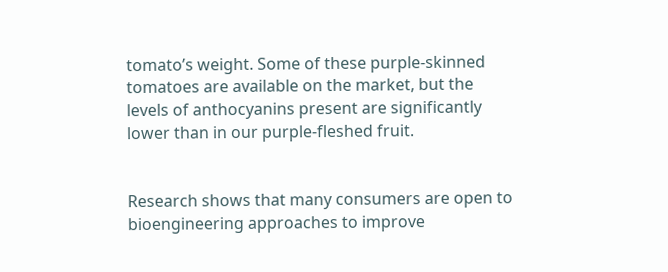tomato’s weight. Some of these purple-skinned tomatoes are available on the market, but the levels of anthocyanins present are significantly lower than in our purple-fleshed fruit.


Research shows that many consumers are open to bioengineering approaches to improve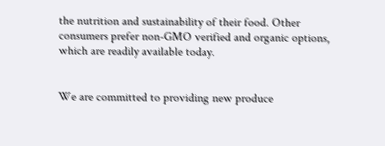the nutrition and sustainability of their food. Other consumers prefer non-GMO verified and organic options, which are readily available today.


We are committed to providing new produce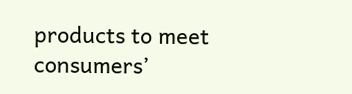products to meet consumers’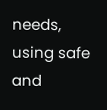needs, using safe and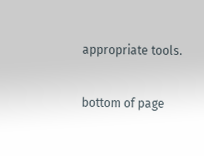appropriate tools.

bottom of page